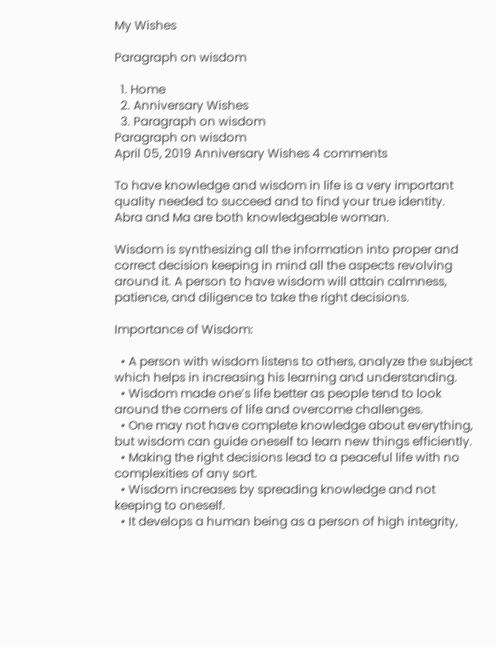My Wishes

Paragraph on wisdom

  1. Home
  2. Anniversary Wishes
  3. Paragraph on wisdom
Paragraph on wisdom
April 05, 2019 Anniversary Wishes 4 comments

To have knowledge and wisdom in life is a very important quality needed to succeed and to find your true identity. Abra and Ma are both knowledgeable woman.

Wisdom is synthesizing all the information into proper and correct decision keeping in mind all the aspects revolving around it. A person to have wisdom will attain calmness, patience, and diligence to take the right decisions.

Importance of Wisdom:

  • A person with wisdom listens to others, analyze the subject which helps in increasing his learning and understanding.
  • Wisdom made one’s life better as people tend to look around the corners of life and overcome challenges.
  • One may not have complete knowledge about everything, but wisdom can guide oneself to learn new things efficiently.
  • Making the right decisions lead to a peaceful life with no complexities of any sort.
  • Wisdom increases by spreading knowledge and not keeping to oneself.
  • It develops a human being as a person of high integrity,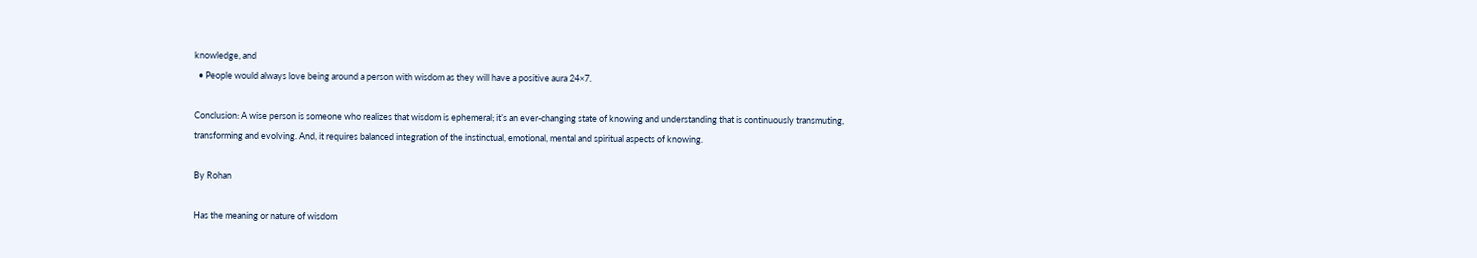knowledge, and
  • People would always love being around a person with wisdom as they will have a positive aura 24×7.

Conclusion: A wise person is someone who realizes that wisdom is ephemeral; it’s an ever-changing state of knowing and understanding that is continuously transmuting, transforming and evolving. And, it requires balanced integration of the instinctual, emotional, mental and spiritual aspects of knowing.

By Rohan

Has the meaning or nature of wisdom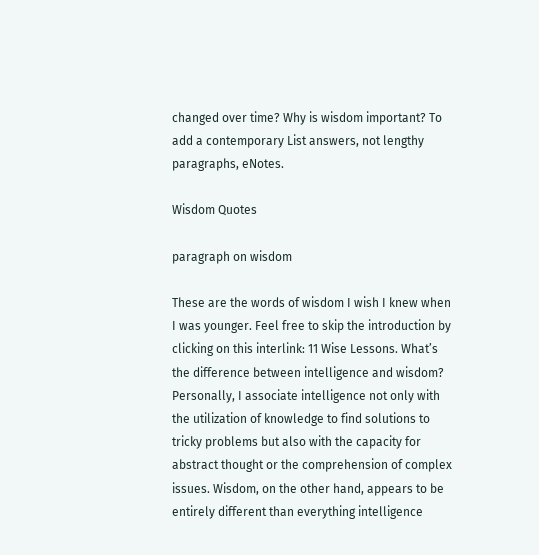changed over time? Why is wisdom important? To add a contemporary List answers, not lengthy paragraphs, eNotes.

Wisdom Quotes

paragraph on wisdom

These are the words of wisdom I wish I knew when I was younger. Feel free to skip the introduction by clicking on this interlink: 11 Wise Lessons. What’s the difference between intelligence and wisdom? Personally, I associate intelligence not only with the utilization of knowledge to find solutions to tricky problems but also with the capacity for abstract thought or the comprehension of complex issues. Wisdom, on the other hand, appears to be entirely different than everything intelligence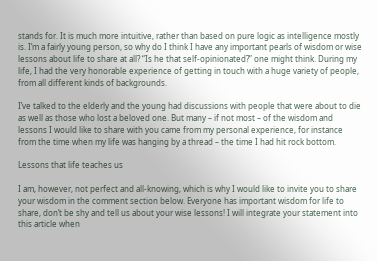stands for. It is much more intuitive, rather than based on pure logic as intelligence mostly is. I’m a fairly young person, so why do I think I have any important pearls of wisdom or wise lessons about life to share at all? “Is he that self-opinionated?” one might think. During my life, I had the very honorable experience of getting in touch with a huge variety of people, from all different kinds of backgrounds.

I’ve talked to the elderly and the young had discussions with people that were about to die as well as those who lost a beloved one. But many – if not most – of the wisdom and lessons I would like to share with you came from my personal experience, for instance from the time when my life was hanging by a thread – the time I had hit rock bottom.

Lessons that life teaches us

I am, however, not perfect and all-knowing, which is why I would like to invite you to share your wisdom in the comment section below. Everyone has important wisdom for life to share, don’t be shy and tell us about your wise lessons! I will integrate your statement into this article when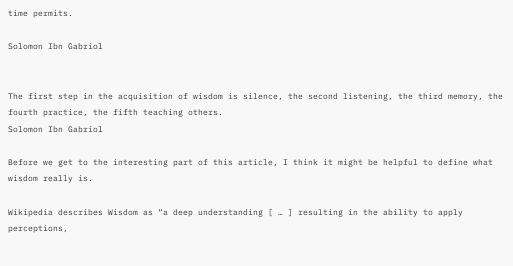time permits.

Solomon Ibn Gabriol


The first step in the acquisition of wisdom is silence, the second listening, the third memory, the fourth practice, the fifth teaching others.
Solomon Ibn Gabriol

Before we get to the interesting part of this article, I think it might be helpful to define what wisdom really is.

Wikipedia describes Wisdom as “a deep understanding [ … ] resulting in the ability to apply perceptions,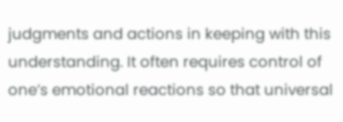judgments and actions in keeping with this understanding. It often requires control of one’s emotional reactions so that universal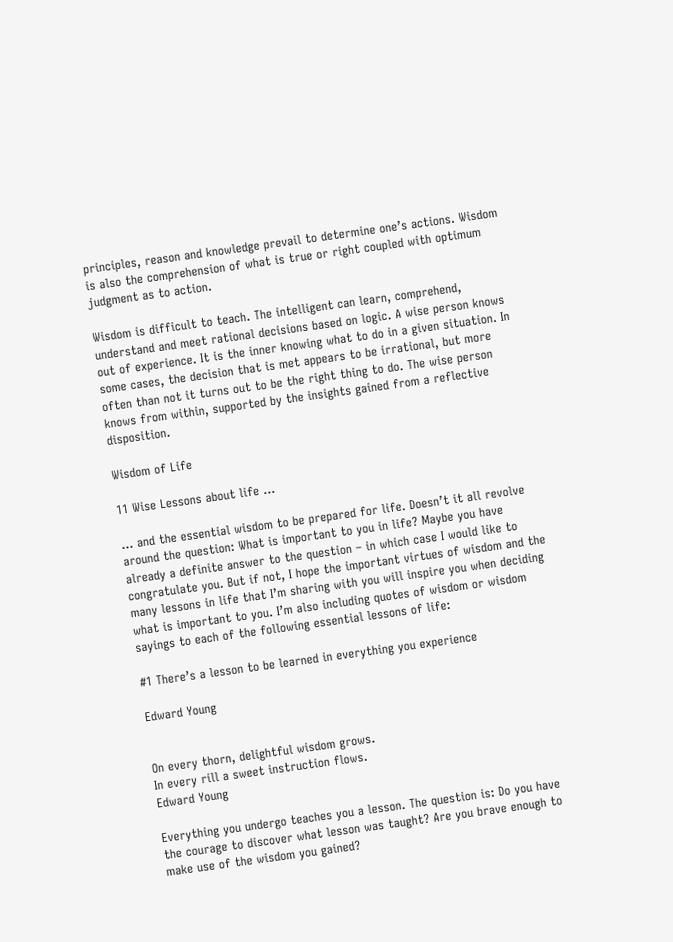principles, reason and knowledge prevail to determine one’s actions. Wisdom is also the comprehension of what is true or right coupled with optimum judgment as to action.

Wisdom is difficult to teach. The intelligent can learn, comprehend, understand and meet rational decisions based on logic. A wise person knows out of experience. It is the inner knowing what to do in a given situation. In some cases, the decision that is met appears to be irrational, but more often than not it turns out to be the right thing to do. The wise person knows from within, supported by the insights gained from a reflective disposition.

Wisdom of Life

11 Wise Lessons about life …

… and the essential wisdom to be prepared for life. Doesn’t it all revolve around the question: What is important to you in life? Maybe you have already a definite answer to the question – in which case I would like to congratulate you. But if not, I hope the important virtues of wisdom and the many lessons in life that I’m sharing with you will inspire you when deciding what is important to you. I’m also including quotes of wisdom or wisdom sayings to each of the following essential lessons of life:

#1 There’s a lesson to be learned in everything you experience

Edward Young


On every thorn, delightful wisdom grows.
In every rill a sweet instruction flows.
Edward Young

Everything you undergo teaches you a lesson. The question is: Do you have the courage to discover what lesson was taught? Are you brave enough to make use of the wisdom you gained?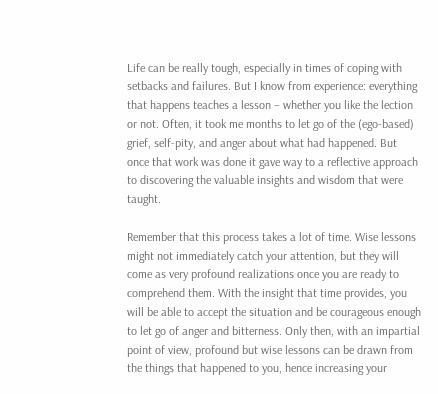Life can be really tough, especially in times of coping with setbacks and failures. But I know from experience: everything that happens teaches a lesson – whether you like the lection or not. Often, it took me months to let go of the (ego-based) grief, self-pity, and anger about what had happened. But once that work was done it gave way to a reflective approach to discovering the valuable insights and wisdom that were taught.

Remember that this process takes a lot of time. Wise lessons might not immediately catch your attention, but they will come as very profound realizations once you are ready to comprehend them. With the insight that time provides, you will be able to accept the situation and be courageous enough to let go of anger and bitterness. Only then, with an impartial point of view, profound but wise lessons can be drawn from the things that happened to you, hence increasing your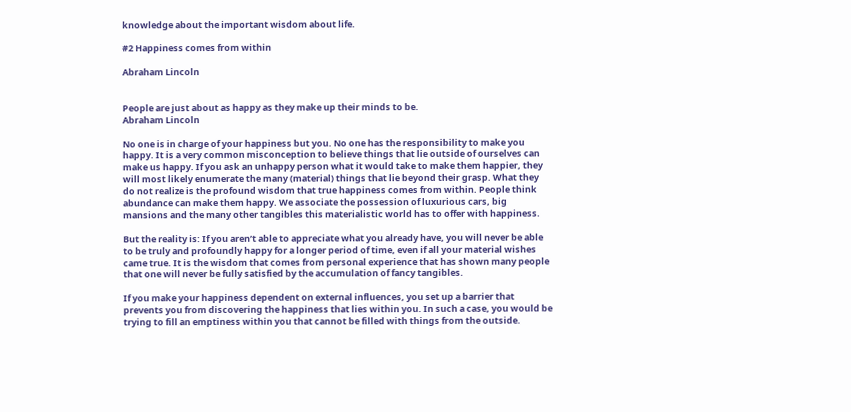knowledge about the important wisdom about life.

#2 Happiness comes from within

Abraham Lincoln


People are just about as happy as they make up their minds to be.
Abraham Lincoln

No one is in charge of your happiness but you. No one has the responsibility to make you happy. It is a very common misconception to believe things that lie outside of ourselves can make us happy. If you ask an unhappy person what it would take to make them happier, they will most likely enumerate the many (material) things that lie beyond their grasp. What they do not realize is the profound wisdom that true happiness comes from within. People think abundance can make them happy. We associate the possession of luxurious cars, big mansions and the many other tangibles this materialistic world has to offer with happiness.

But the reality is: If you aren’t able to appreciate what you already have, you will never be able to be truly and profoundly happy for a longer period of time, even if all your material wishes came true. It is the wisdom that comes from personal experience that has shown many people that one will never be fully satisfied by the accumulation of fancy tangibles.

If you make your happiness dependent on external influences, you set up a barrier that prevents you from discovering the happiness that lies within you. In such a case, you would be trying to fill an emptiness within you that cannot be filled with things from the outside.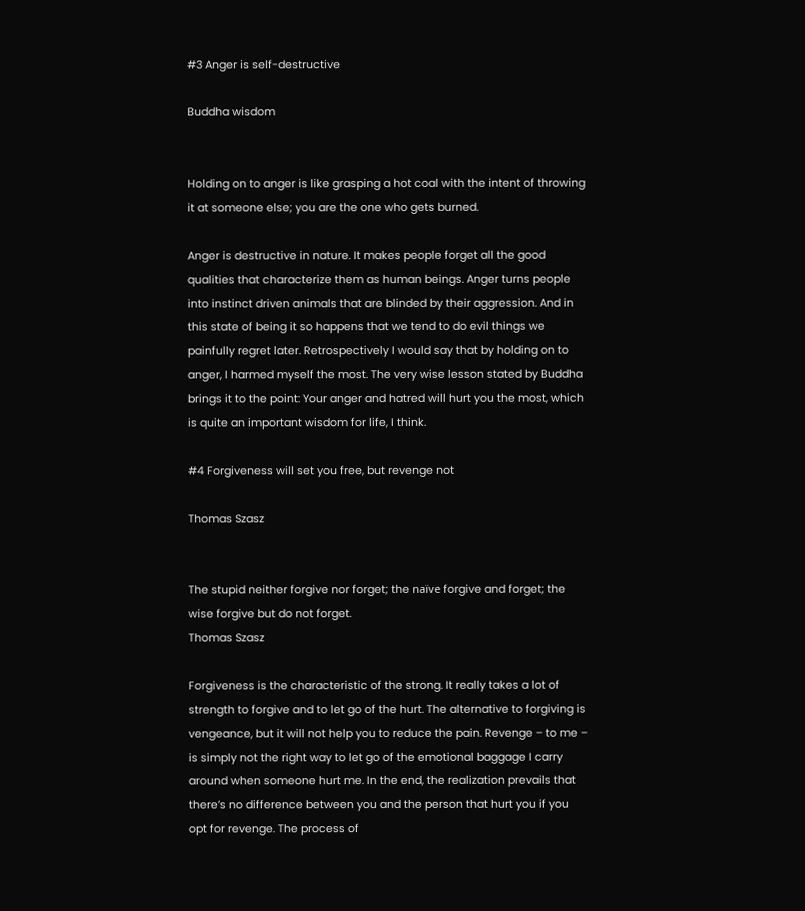#3 Anger is self-destructive

Buddha wisdom


Holding on to anger is like grasping a hot coal with the intent of throwing it at someone else; you are the one who gets burned.

Anger is destructive in nature. It makes people forget all the good qualities that characterize them as human beings. Anger turns people into instinct driven animals that are blinded by their aggression. And in this state of being it so happens that we tend to do evil things we painfully regret later. Retrospectively I would say that by holding on to anger, I harmed myself the most. The very wise lesson stated by Buddha brings it to the point: Your anger and hatred will hurt you the most, which is quite an important wisdom for life, I think.

#4 Forgiveness will set you free, but revenge not

Thomas Szasz


The stupid neither forgive nor forget; the naïve forgive and forget; the wise forgive but do not forget.
Thomas Szasz

Forgiveness is the characteristic of the strong. It really takes a lot of strength to forgive and to let go of the hurt. The alternative to forgiving is vengeance, but it will not help you to reduce the pain. Revenge – to me – is simply not the right way to let go of the emotional baggage I carry around when someone hurt me. In the end, the realization prevails that there’s no difference between you and the person that hurt you if you opt for revenge. The process of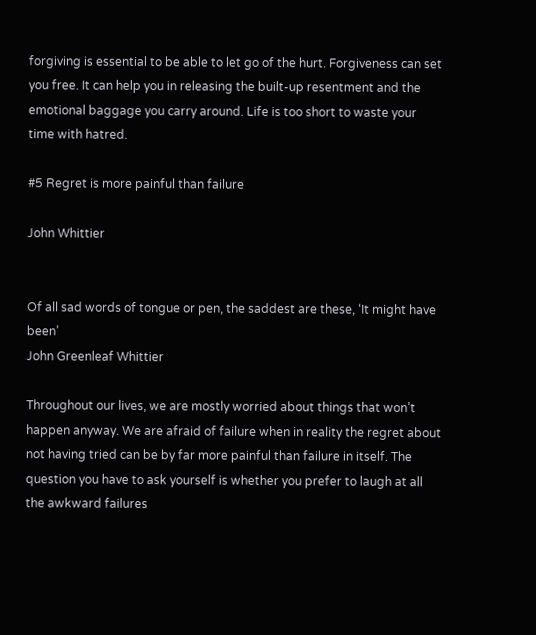forgiving is essential to be able to let go of the hurt. Forgiveness can set you free. It can help you in releasing the built-up resentment and the emotional baggage you carry around. Life is too short to waste your time with hatred.

#5 Regret is more painful than failure

John Whittier


Of all sad words of tongue or pen, the saddest are these, ‘It might have been’
John Greenleaf Whittier

Throughout our lives, we are mostly worried about things that won’t happen anyway. We are afraid of failure when in reality the regret about not having tried can be by far more painful than failure in itself. The question you have to ask yourself is whether you prefer to laugh at all the awkward failures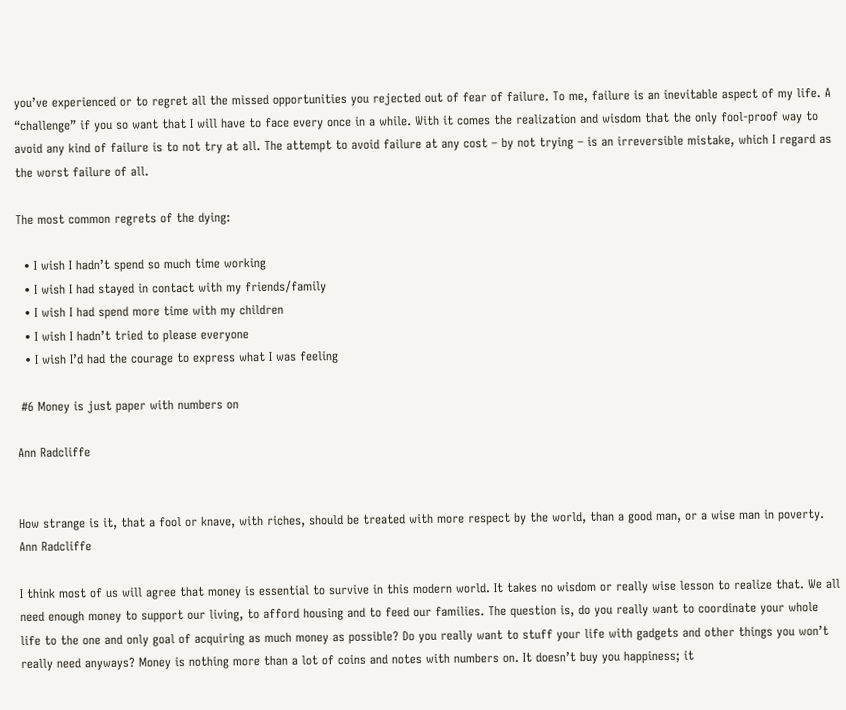you’ve experienced or to regret all the missed opportunities you rejected out of fear of failure. To me, failure is an inevitable aspect of my life. A “challenge” if you so want that I will have to face every once in a while. With it comes the realization and wisdom that the only fool-proof way to avoid any kind of failure is to not try at all. The attempt to avoid failure at any cost – by not trying – is an irreversible mistake, which I regard as the worst failure of all.

The most common regrets of the dying:

  • I wish I hadn’t spend so much time working
  • I wish I had stayed in contact with my friends/family
  • I wish I had spend more time with my children
  • I wish I hadn’t tried to please everyone
  • I wish I’d had the courage to express what I was feeling

 #6 Money is just paper with numbers on

Ann Radcliffe


How strange is it, that a fool or knave, with riches, should be treated with more respect by the world, than a good man, or a wise man in poverty.
Ann Radcliffe

I think most of us will agree that money is essential to survive in this modern world. It takes no wisdom or really wise lesson to realize that. We all need enough money to support our living, to afford housing and to feed our families. The question is, do you really want to coordinate your whole life to the one and only goal of acquiring as much money as possible? Do you really want to stuff your life with gadgets and other things you won’t really need anyways? Money is nothing more than a lot of coins and notes with numbers on. It doesn’t buy you happiness; it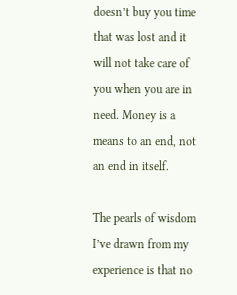doesn’t buy you time that was lost and it will not take care of you when you are in need. Money is a means to an end, not an end in itself.

The pearls of wisdom I’ve drawn from my experience is that no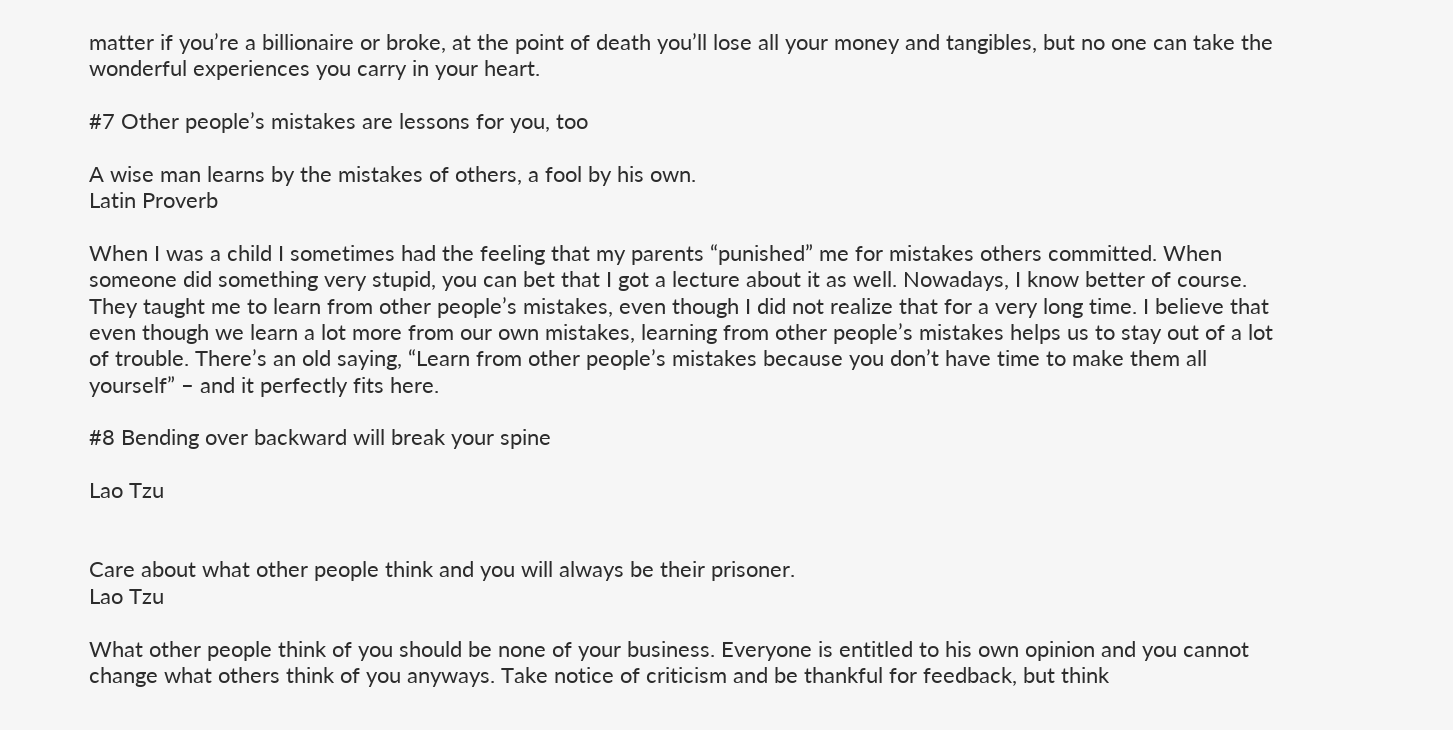matter if you’re a billionaire or broke, at the point of death you’ll lose all your money and tangibles, but no one can take the wonderful experiences you carry in your heart.

#7 Other people’s mistakes are lessons for you, too

A wise man learns by the mistakes of others, a fool by his own.
Latin Proverb

When I was a child I sometimes had the feeling that my parents “punished” me for mistakes others committed. When someone did something very stupid, you can bet that I got a lecture about it as well. Nowadays, I know better of course. They taught me to learn from other people’s mistakes, even though I did not realize that for a very long time. I believe that even though we learn a lot more from our own mistakes, learning from other people’s mistakes helps us to stay out of a lot of trouble. There’s an old saying, “Learn from other people’s mistakes because you don’t have time to make them all yourself” – and it perfectly fits here.

#8 Bending over backward will break your spine

Lao Tzu


Care about what other people think and you will always be their prisoner.
Lao Tzu

What other people think of you should be none of your business. Everyone is entitled to his own opinion and you cannot change what others think of you anyways. Take notice of criticism and be thankful for feedback, but think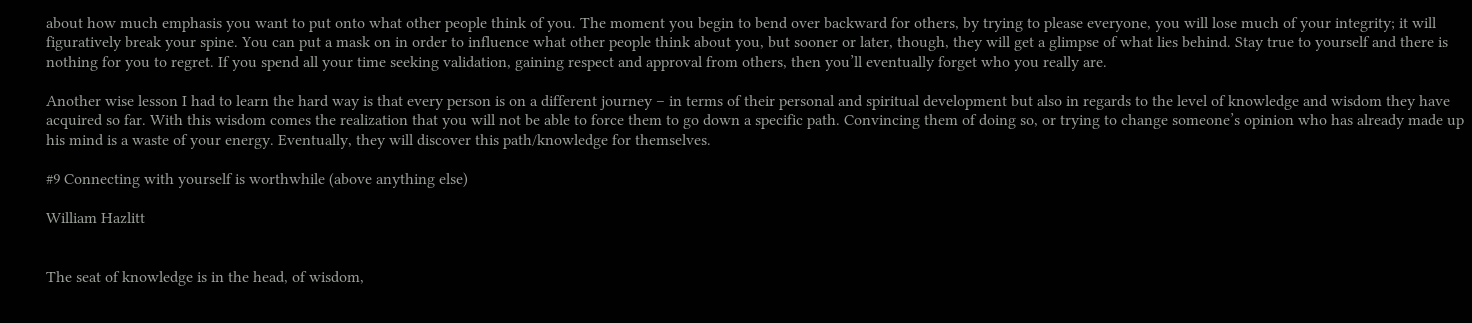about how much emphasis you want to put onto what other people think of you. The moment you begin to bend over backward for others, by trying to please everyone, you will lose much of your integrity; it will figuratively break your spine. You can put a mask on in order to influence what other people think about you, but sooner or later, though, they will get a glimpse of what lies behind. Stay true to yourself and there is nothing for you to regret. If you spend all your time seeking validation, gaining respect and approval from others, then you’ll eventually forget who you really are.

Another wise lesson I had to learn the hard way is that every person is on a different journey – in terms of their personal and spiritual development but also in regards to the level of knowledge and wisdom they have acquired so far. With this wisdom comes the realization that you will not be able to force them to go down a specific path. Convincing them of doing so, or trying to change someone’s opinion who has already made up his mind is a waste of your energy. Eventually, they will discover this path/knowledge for themselves.

#9 Connecting with yourself is worthwhile (above anything else)

William Hazlitt


The seat of knowledge is in the head, of wisdom,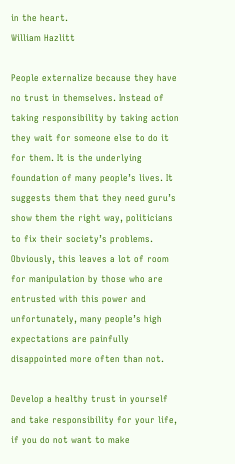in the heart.
William Hazlitt

People externalize because they have no trust in themselves. Instead of taking responsibility by taking action they wait for someone else to do it for them. It is the underlying foundation of many people’s lives. It suggests them that they need guru’s show them the right way, politicians to fix their society’s problems. Obviously, this leaves a lot of room for manipulation by those who are entrusted with this power and unfortunately, many people’s high expectations are painfully disappointed more often than not.

Develop a healthy trust in yourself and take responsibility for your life, if you do not want to make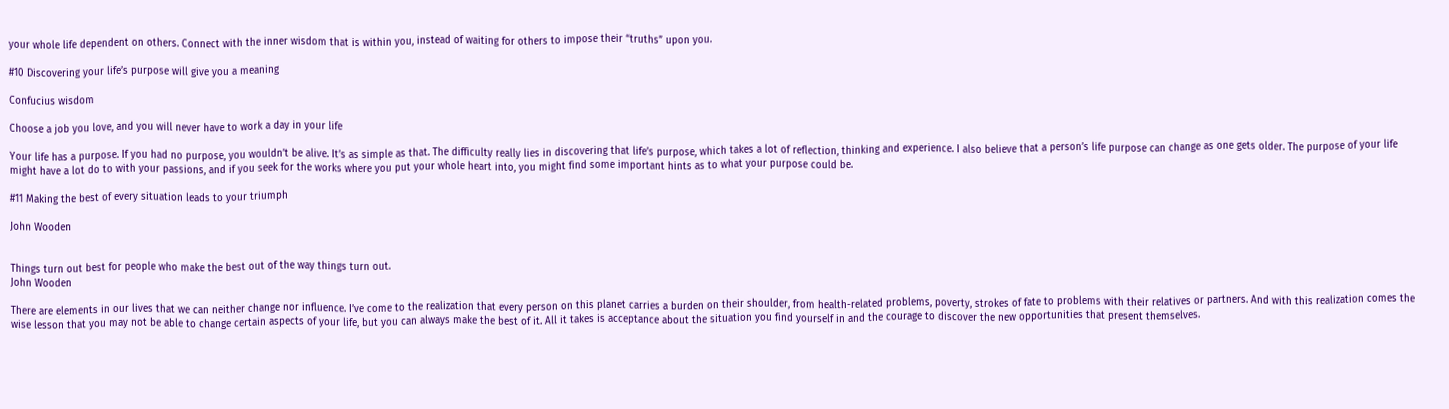your whole life dependent on others. Connect with the inner wisdom that is within you, instead of waiting for others to impose their “truths” upon you.

#10 Discovering your life’s purpose will give you a meaning

Confucius wisdom

Choose a job you love, and you will never have to work a day in your life

Your life has a purpose. If you had no purpose, you wouldn’t be alive. It’s as simple as that. The difficulty really lies in discovering that life’s purpose, which takes a lot of reflection, thinking and experience. I also believe that a person’s life purpose can change as one gets older. The purpose of your life might have a lot do to with your passions, and if you seek for the works where you put your whole heart into, you might find some important hints as to what your purpose could be.

#11 Making the best of every situation leads to your triumph

John Wooden


Things turn out best for people who make the best out of the way things turn out.
John Wooden

There are elements in our lives that we can neither change nor influence. I’ve come to the realization that every person on this planet carries a burden on their shoulder, from health-related problems, poverty, strokes of fate to problems with their relatives or partners. And with this realization comes the wise lesson that you may not be able to change certain aspects of your life, but you can always make the best of it. All it takes is acceptance about the situation you find yourself in and the courage to discover the new opportunities that present themselves.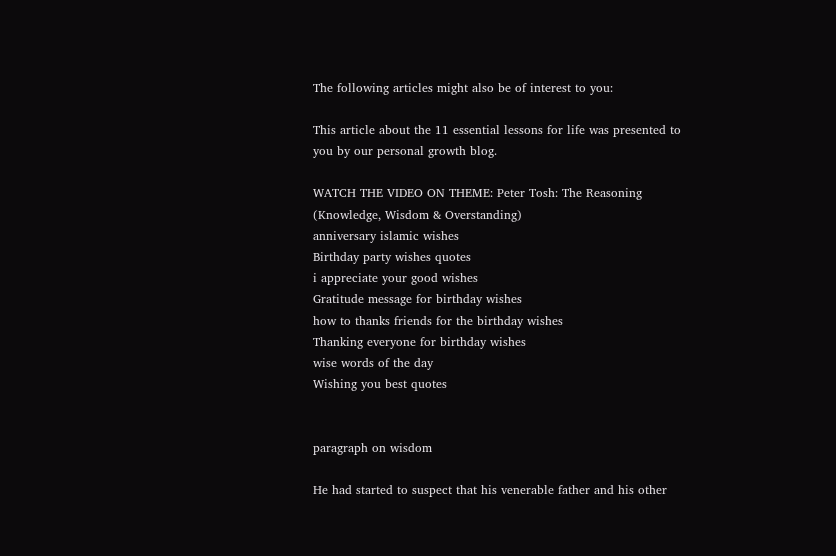The following articles might also be of interest to you:

This article about the 11 essential lessons for life was presented to you by our personal growth blog.

WATCH THE VIDEO ON THEME: Peter Tosh: The Reasoning (Knowledge, Wisdom & Overstanding)
anniversary islamic wishes
Birthday party wishes quotes
i appreciate your good wishes
Gratitude message for birthday wishes
how to thanks friends for the birthday wishes
Thanking everyone for birthday wishes
wise words of the day
Wishing you best quotes


paragraph on wisdom

He had started to suspect that his venerable father and his other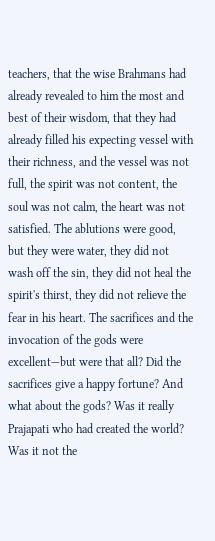teachers, that the wise Brahmans had already revealed to him the most and best of their wisdom, that they had already filled his expecting vessel with their richness, and the vessel was not full, the spirit was not content, the soul was not calm, the heart was not satisfied. The ablutions were good, but they were water, they did not wash off the sin, they did not heal the spirit's thirst, they did not relieve the fear in his heart. The sacrifices and the invocation of the gods were excellent—but were that all? Did the sacrifices give a happy fortune? And what about the gods? Was it really Prajapati who had created the world? Was it not the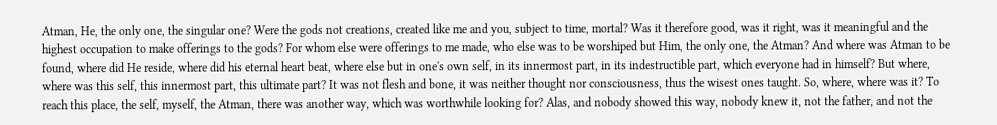Atman, He, the only one, the singular one? Were the gods not creations, created like me and you, subject to time, mortal? Was it therefore good, was it right, was it meaningful and the highest occupation to make offerings to the gods? For whom else were offerings to me made, who else was to be worshiped but Him, the only one, the Atman? And where was Atman to be found, where did He reside, where did his eternal heart beat, where else but in one's own self, in its innermost part, in its indestructible part, which everyone had in himself? But where, where was this self, this innermost part, this ultimate part? It was not flesh and bone, it was neither thought nor consciousness, thus the wisest ones taught. So, where, where was it? To reach this place, the self, myself, the Atman, there was another way, which was worthwhile looking for? Alas, and nobody showed this way, nobody knew it, not the father, and not the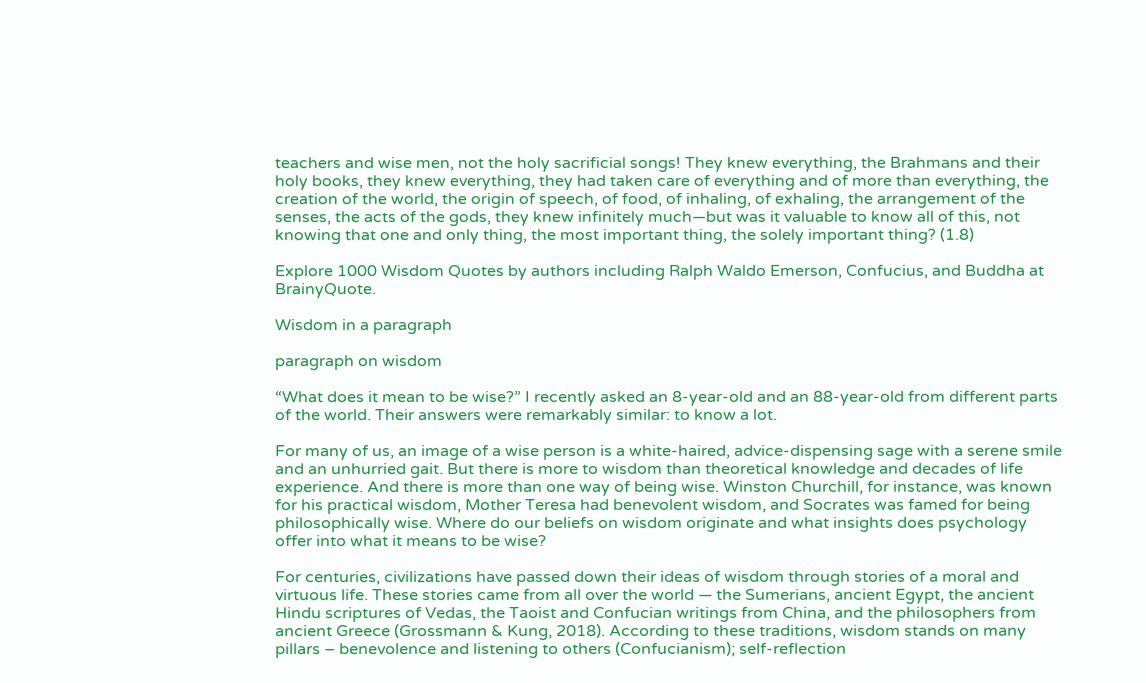teachers and wise men, not the holy sacrificial songs! They knew everything, the Brahmans and their holy books, they knew everything, they had taken care of everything and of more than everything, the creation of the world, the origin of speech, of food, of inhaling, of exhaling, the arrangement of the senses, the acts of the gods, they knew infinitely much—but was it valuable to know all of this, not knowing that one and only thing, the most important thing, the solely important thing? (1.8)

Explore 1000 Wisdom Quotes by authors including Ralph Waldo Emerson, Confucius, and Buddha at BrainyQuote.

Wisdom in a paragraph

paragraph on wisdom

“What does it mean to be wise?” I recently asked an 8-year-old and an 88-year-old from different parts of the world. Their answers were remarkably similar: to know a lot.

For many of us, an image of a wise person is a white-haired, advice-dispensing sage with a serene smile and an unhurried gait. But there is more to wisdom than theoretical knowledge and decades of life experience. And there is more than one way of being wise. Winston Churchill, for instance, was known for his practical wisdom, Mother Teresa had benevolent wisdom, and Socrates was famed for being philosophically wise. Where do our beliefs on wisdom originate and what insights does psychology offer into what it means to be wise?

For centuries, civilizations have passed down their ideas of wisdom through stories of a moral and virtuous life. These stories came from all over the world — the Sumerians, ancient Egypt, the ancient Hindu scriptures of Vedas, the Taoist and Confucian writings from China, and the philosophers from ancient Greece (Grossmann & Kung, 2018). According to these traditions, wisdom stands on many pillars – benevolence and listening to others (Confucianism); self-reflection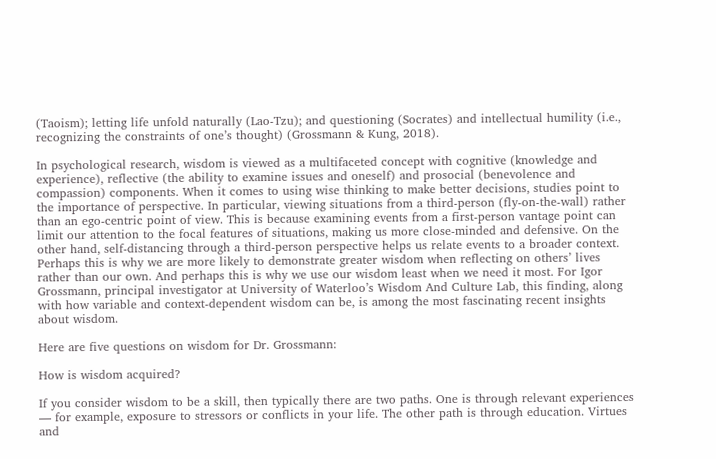(Taoism); letting life unfold naturally (Lao-Tzu); and questioning (Socrates) and intellectual humility (i.e., recognizing the constraints of one’s thought) (Grossmann & Kung, 2018).

In psychological research, wisdom is viewed as a multifaceted concept with cognitive (knowledge and experience), reflective (the ability to examine issues and oneself) and prosocial (benevolence and compassion) components. When it comes to using wise thinking to make better decisions, studies point to the importance of perspective. In particular, viewing situations from a third-person (fly-on-the-wall) rather than an ego-centric point of view. This is because examining events from a first-person vantage point can limit our attention to the focal features of situations, making us more close-minded and defensive. On the other hand, self-distancing through a third-person perspective helps us relate events to a broader context. Perhaps this is why we are more likely to demonstrate greater wisdom when reflecting on others’ lives rather than our own. And perhaps this is why we use our wisdom least when we need it most. For Igor Grossmann, principal investigator at University of Waterloo’s Wisdom And Culture Lab, this finding, along with how variable and context-dependent wisdom can be, is among the most fascinating recent insights about wisdom.

Here are five questions on wisdom for Dr. Grossmann:

How is wisdom acquired?

If you consider wisdom to be a skill, then typically there are two paths. One is through relevant experiences — for example, exposure to stressors or conflicts in your life. The other path is through education. Virtues and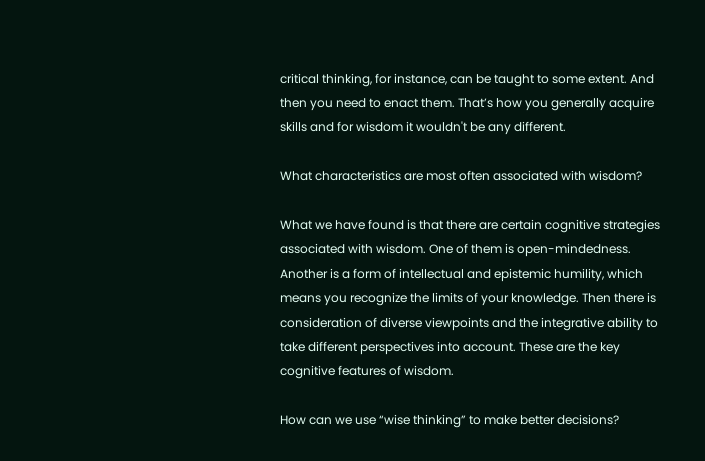critical thinking, for instance, can be taught to some extent. And then you need to enact them. That’s how you generally acquire skills and for wisdom it wouldn't be any different.

What characteristics are most often associated with wisdom?

What we have found is that there are certain cognitive strategies associated with wisdom. One of them is open-mindedness. Another is a form of intellectual and epistemic humility, which means you recognize the limits of your knowledge. Then there is consideration of diverse viewpoints and the integrative ability to take different perspectives into account. These are the key cognitive features of wisdom.

How can we use “wise thinking” to make better decisions?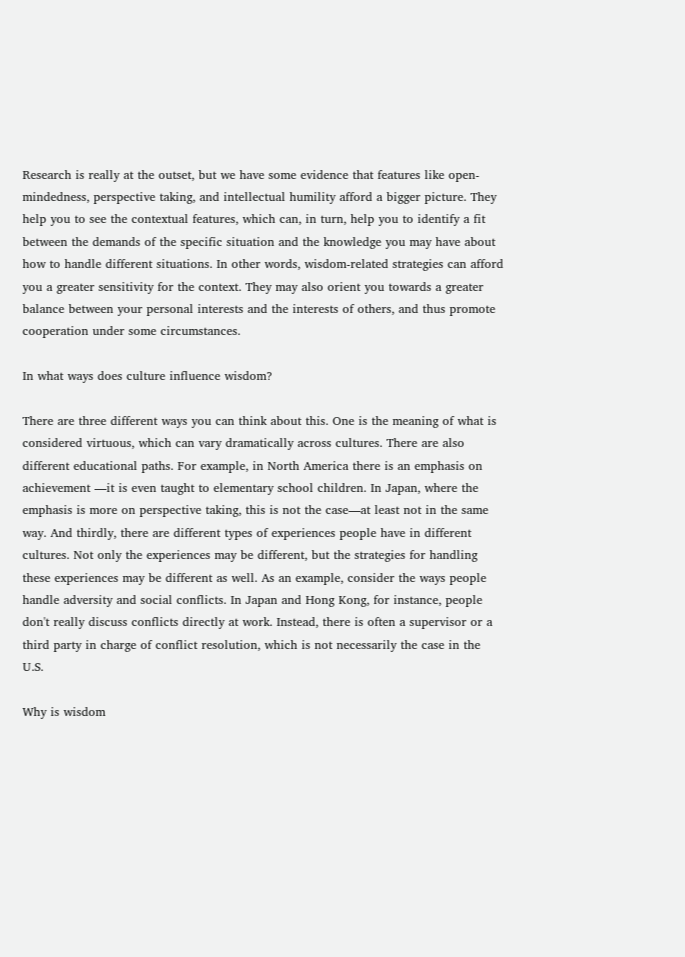Research is really at the outset, but we have some evidence that features like open-mindedness, perspective taking, and intellectual humility afford a bigger picture. They help you to see the contextual features, which can, in turn, help you to identify a fit between the demands of the specific situation and the knowledge you may have about how to handle different situations. In other words, wisdom-related strategies can afford you a greater sensitivity for the context. They may also orient you towards a greater balance between your personal interests and the interests of others, and thus promote cooperation under some circumstances.

In what ways does culture influence wisdom?

There are three different ways you can think about this. One is the meaning of what is considered virtuous, which can vary dramatically across cultures. There are also different educational paths. For example, in North America there is an emphasis on achievement —it is even taught to elementary school children. In Japan, where the emphasis is more on perspective taking, this is not the case—at least not in the same way. And thirdly, there are different types of experiences people have in different cultures. Not only the experiences may be different, but the strategies for handling these experiences may be different as well. As an example, consider the ways people handle adversity and social conflicts. In Japan and Hong Kong, for instance, people don't really discuss conflicts directly at work. Instead, there is often a supervisor or a third party in charge of conflict resolution, which is not necessarily the case in the U.S.

Why is wisdom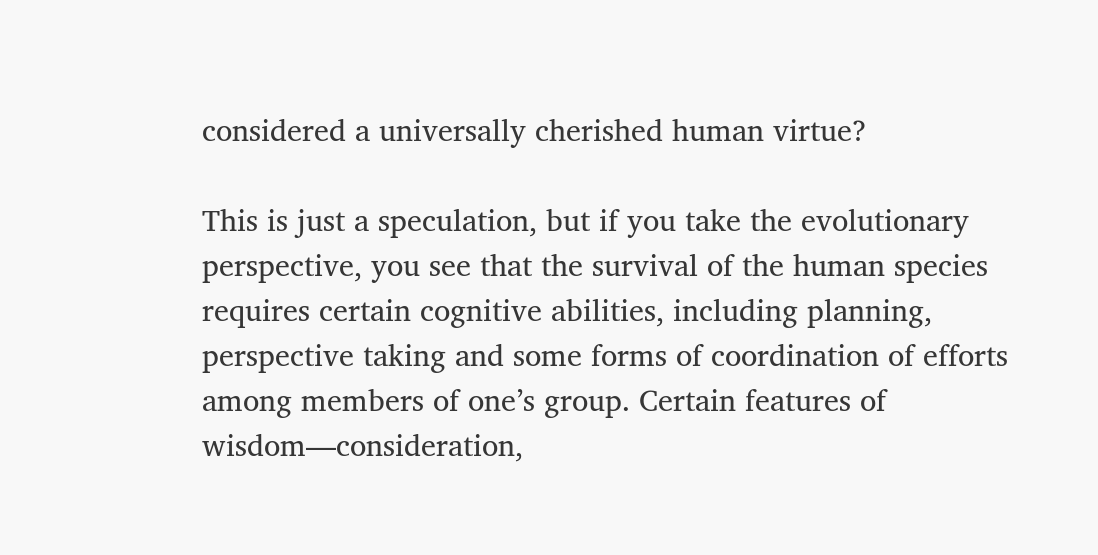considered a universally cherished human virtue?

This is just a speculation, but if you take the evolutionary perspective, you see that the survival of the human species requires certain cognitive abilities, including planning, perspective taking and some forms of coordination of efforts among members of one’s group. Certain features of wisdom—consideration,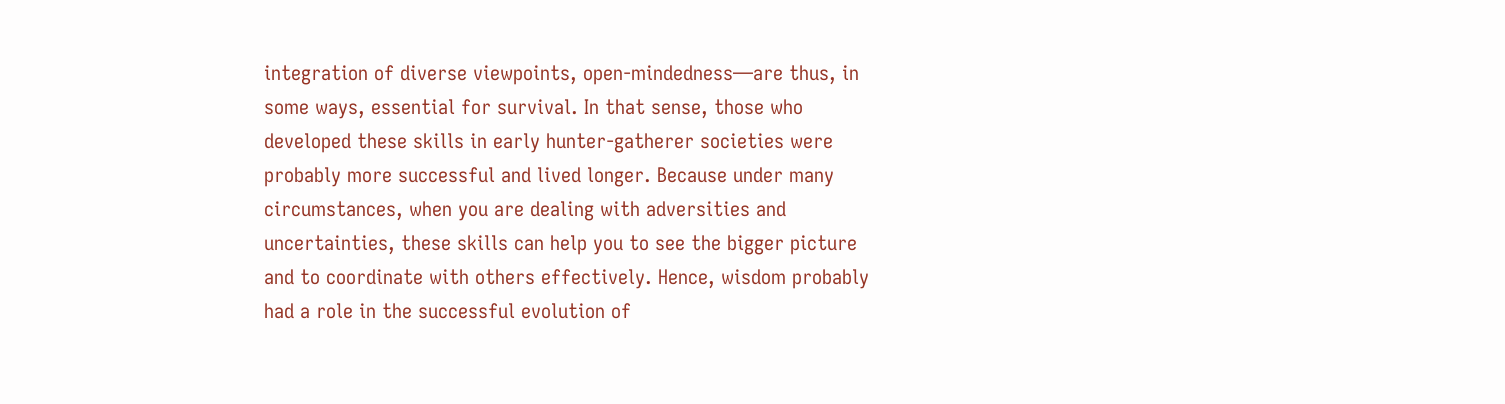integration of diverse viewpoints, open-mindedness—are thus, in some ways, essential for survival. In that sense, those who developed these skills in early hunter-gatherer societies were probably more successful and lived longer. Because under many circumstances, when you are dealing with adversities and uncertainties, these skills can help you to see the bigger picture and to coordinate with others effectively. Hence, wisdom probably had a role in the successful evolution of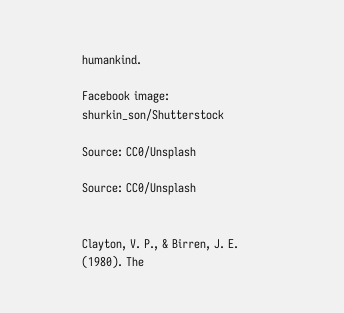humankind.

Facebook image: shurkin_son/Shutterstock

Source: CC0/Unsplash

Source: CC0/Unsplash


Clayton, V. P., & Birren, J. E. (1980). The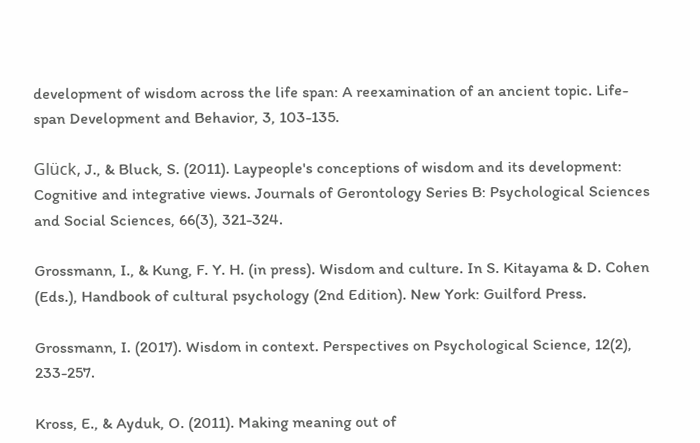development of wisdom across the life span: A reexamination of an ancient topic. Life-span Development and Behavior, 3, 103-135.

Glück, J., & Bluck, S. (2011). Laypeople's conceptions of wisdom and its development: Cognitive and integrative views. Journals of Gerontology Series B: Psychological Sciences and Social Sciences, 66(3), 321-324.

Grossmann, I., & Kung, F. Y. H. (in press). Wisdom and culture. In S. Kitayama & D. Cohen (Eds.), Handbook of cultural psychology (2nd Edition). New York: Guilford Press.

Grossmann, I. (2017). Wisdom in context. Perspectives on Psychological Science, 12(2), 233-257.

Kross, E., & Ayduk, O. (2011). Making meaning out of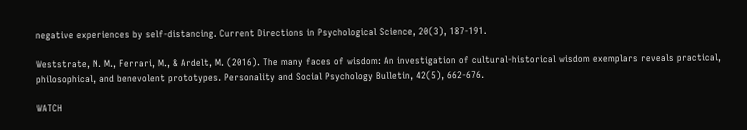negative experiences by self-distancing. Current Directions in Psychological Science, 20(3), 187-191.

Weststrate, N. M., Ferrari, M., & Ardelt, M. (2016). The many faces of wisdom: An investigation of cultural-historical wisdom exemplars reveals practical, philosophical, and benevolent prototypes. Personality and Social Psychology Bulletin, 42(5), 662-676.

WATCH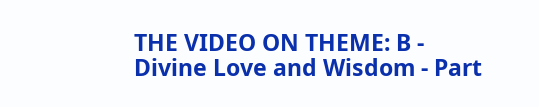THE VIDEO ON THEME: B - Divine Love and Wisdom - Part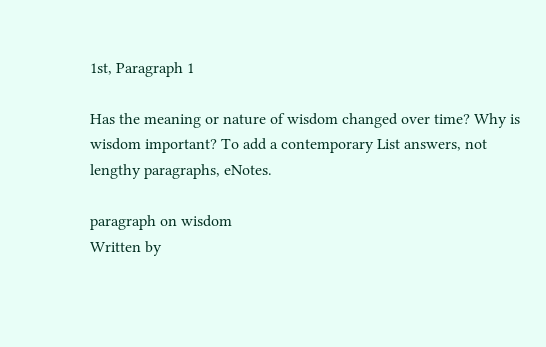1st, Paragraph 1

Has the meaning or nature of wisdom changed over time? Why is wisdom important? To add a contemporary List answers, not lengthy paragraphs, eNotes.

paragraph on wisdom
Written by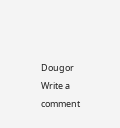Dougor
Write a comment